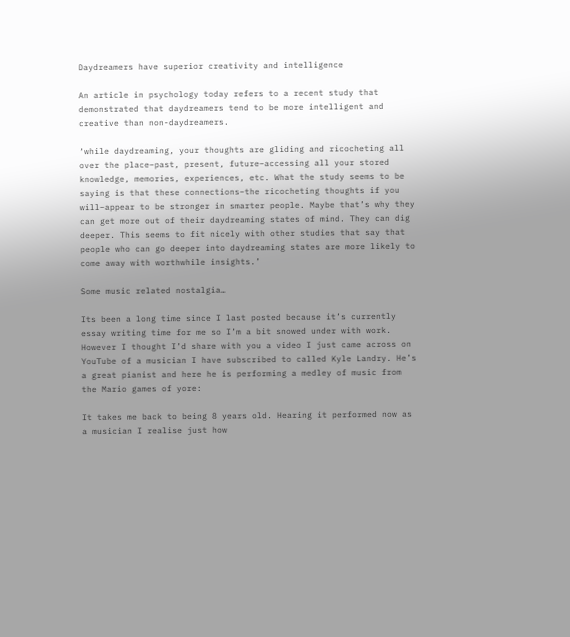Daydreamers have superior creativity and intelligence

An article in psychology today refers to a recent study that demonstrated that daydreamers tend to be more intelligent and creative than non-daydreamers.

‘while daydreaming, your thoughts are gliding and ricocheting all over the place–past, present, future–accessing all your stored knowledge, memories, experiences, etc. What the study seems to be saying is that these connections–the ricocheting thoughts if you will–appear to be stronger in smarter people. Maybe that’s why they can get more out of their daydreaming states of mind. They can dig deeper. This seems to fit nicely with other studies that say that people who can go deeper into daydreaming states are more likely to come away with worthwhile insights.’

Some music related nostalgia…

Its been a long time since I last posted because it’s currently essay writing time for me so I’m a bit snowed under with work. However I thought I’d share with you a video I just came across on YouTube of a musician I have subscribed to called Kyle Landry. He’s a great pianist and here he is performing a medley of music from the Mario games of yore:

It takes me back to being 8 years old. Hearing it performed now as a musician I realise just how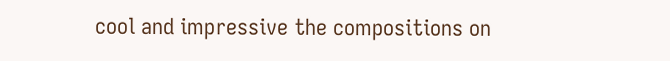cool and impressive the compositions on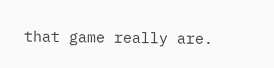that game really are.